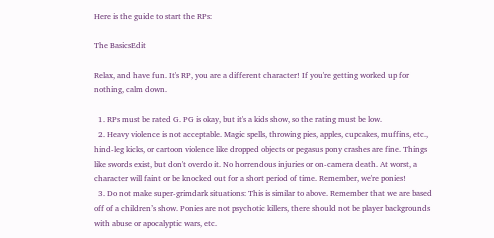Here is the guide to start the RPs:

The BasicsEdit

Relax, and have fun. It's RP, you are a different character! If you're getting worked up for nothing, calm down.

  1. RPs must be rated G. PG is okay, but it's a kids show, so the rating must be low.
  2. Heavy violence is not acceptable. Magic spells, throwing pies, apples, cupcakes, muffins, etc., hind-leg kicks, or cartoon violence like dropped objects or pegasus pony crashes are fine. Things like swords exist, but don't overdo it. No horrendous injuries or on-camera death. At worst, a character will faint or be knocked out for a short period of time. Remember, we're ponies!
  3. Do not make super-grimdark situations: This is similar to above. Remember that we are based off of a children’s show. Ponies are not psychotic killers, there should not be player backgrounds with abuse or apocalyptic wars, etc.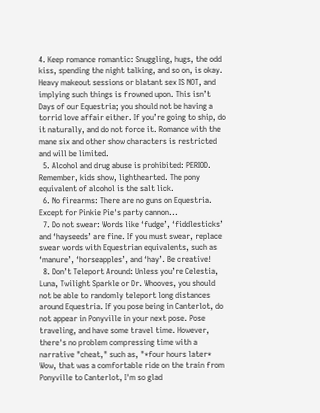4. Keep romance romantic: Snuggling, hugs, the odd kiss, spending the night talking, and so on, is okay. Heavy makeout sessions or blatant sex IS NOT, and implying such things is frowned upon. This isn’t Days of our Equestria; you should not be having a torrid love affair either. If you’re going to ship, do it naturally, and do not force it. Romance with the mane six and other show characters is restricted and will be limited.
  5. Alcohol and drug abuse is prohibited: PERIOD. Remember, kids show, lighthearted. The pony equivalent of alcohol is the salt lick.
  6. No firearms: There are no guns on Equestria. Except for Pinkie Pie's party cannon...
  7. Do not swear: Words like ‘fudge’, ‘fiddlesticks’ and ‘hayseeds’ are fine. If you must swear, replace swear words with Equestrian equivalents, such as ‘manure’, ‘horseapples’, and ‘hay’. Be creative!
  8. Don’t Teleport Around: Unless you’re Celestia, Luna, Twilight Sparkle or Dr. Whooves, you should not be able to randomly teleport long distances around Equestria. If you pose being in Canterlot, do not appear in Ponyville in your next pose. Pose traveling, and have some travel time. However, there's no problem compressing time with a narrative "cheat," such as, "*four hours later* Wow, that was a comfortable ride on the train from Ponyville to Canterlot, I'm so glad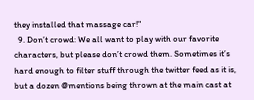they installed that massage car!"
  9. Don’t crowd: We all want to play with our favorite characters, but please don’t crowd them. Sometimes it’s hard enough to filter stuff through the twitter feed as it is, but a dozen @mentions being thrown at the main cast at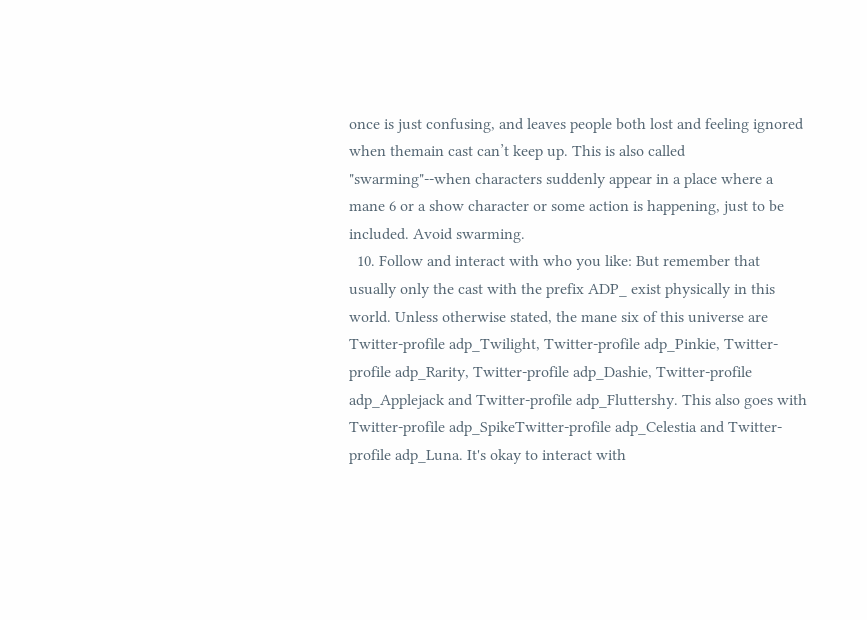once is just confusing, and leaves people both lost and feeling ignored when themain cast can’t keep up. This is also called "swarming"--when characters suddenly appear in a place where a mane 6 or a show character or some action is happening, just to be included. Avoid swarming.
  10. Follow and interact with who you like: But remember that usually only the cast with the prefix ADP_ exist physically in this world. Unless otherwise stated, the mane six of this universe are Twitter-profile adp_Twilight, Twitter-profile adp_Pinkie, Twitter-profile adp_Rarity, Twitter-profile adp_Dashie, Twitter-profile adp_Applejack and Twitter-profile adp_Fluttershy. This also goes with Twitter-profile adp_SpikeTwitter-profile adp_Celestia and Twitter-profile adp_Luna. It's okay to interact with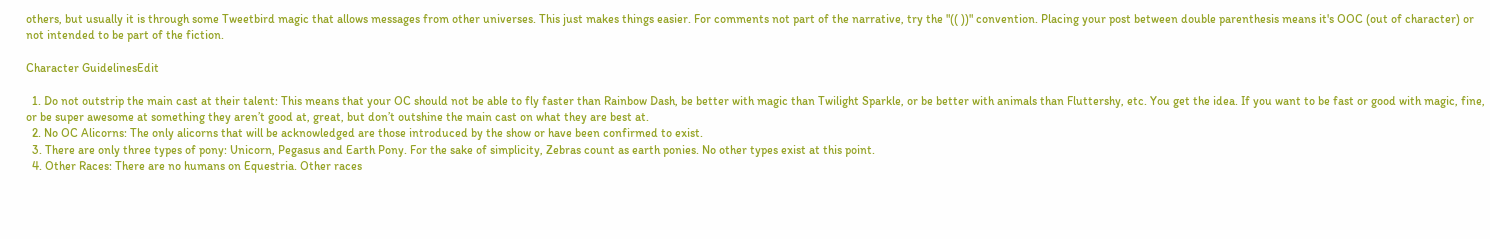others, but usually it is through some Tweetbird magic that allows messages from other universes. This just makes things easier. For comments not part of the narrative, try the "(( ))" convention. Placing your post between double parenthesis means it's OOC (out of character) or not intended to be part of the fiction.

Character GuidelinesEdit

  1. Do not outstrip the main cast at their talent: This means that your OC should not be able to fly faster than Rainbow Dash, be better with magic than Twilight Sparkle, or be better with animals than Fluttershy, etc. You get the idea. If you want to be fast or good with magic, fine, or be super awesome at something they aren’t good at, great, but don’t outshine the main cast on what they are best at.
  2. No OC Alicorns: The only alicorns that will be acknowledged are those introduced by the show or have been confirmed to exist.
  3. There are only three types of pony: Unicorn, Pegasus and Earth Pony. For the sake of simplicity, Zebras count as earth ponies. No other types exist at this point.
  4. Other Races: There are no humans on Equestria. Other races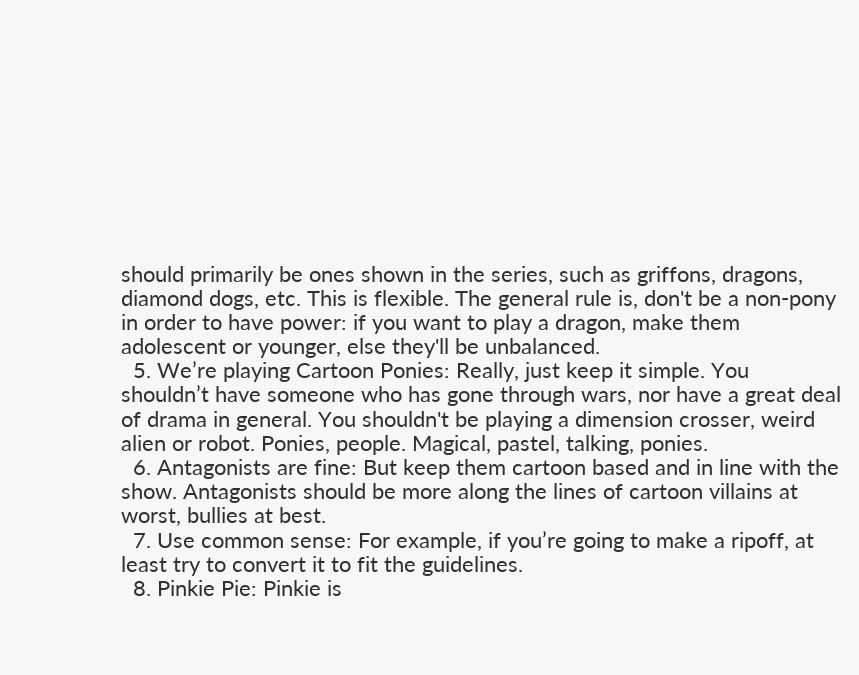should primarily be ones shown in the series, such as griffons, dragons, diamond dogs, etc. This is flexible. The general rule is, don't be a non-pony in order to have power: if you want to play a dragon, make them adolescent or younger, else they'll be unbalanced.
  5. We’re playing Cartoon Ponies: Really, just keep it simple. You shouldn’t have someone who has gone through wars, nor have a great deal of drama in general. You shouldn't be playing a dimension crosser, weird alien or robot. Ponies, people. Magical, pastel, talking, ponies.
  6. Antagonists are fine: But keep them cartoon based and in line with the show. Antagonists should be more along the lines of cartoon villains at worst, bullies at best.
  7. Use common sense: For example, if you’re going to make a ripoff, at least try to convert it to fit the guidelines.
  8. Pinkie Pie: Pinkie is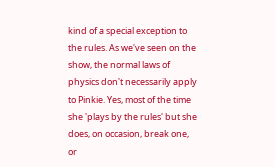kind of a special exception to the rules. As we've seen on the show, the normal laws of physics don't necessarily apply to Pinkie. Yes, most of the time she 'plays by the rules' but she does, on occasion, break one, or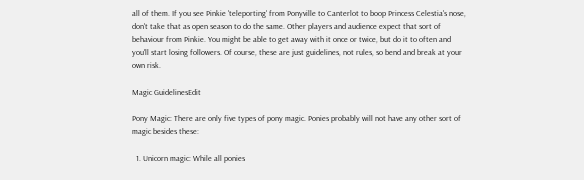all of them. If you see Pinkie 'teleporting' from Ponyville to Canterlot to boop Princess Celestia's nose, don't take that as open season to do the same. Other players and audience expect that sort of behaviour from Pinkie. You might be able to get away with it once or twice, but do it to often and you'll start losing followers. Of course, these are just guidelines, not rules, so bend and break at your own risk.

Magic GuidelinesEdit

Pony Magic: There are only five types of pony magic. Ponies probably will not have any other sort of magic besides these:

  1. Unicorn magic: While all ponies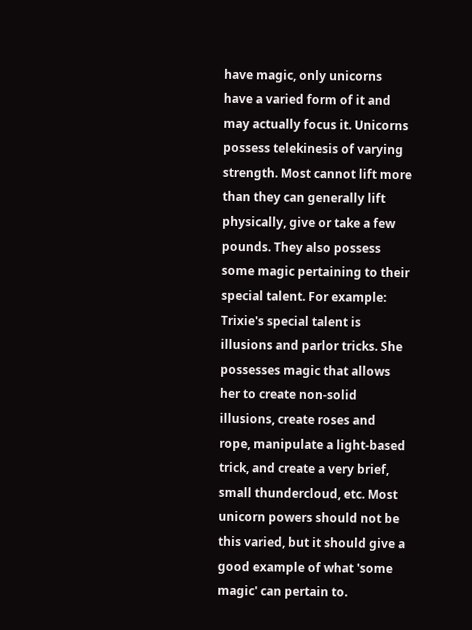have magic, only unicorns have a varied form of it and may actually focus it. Unicorns possess telekinesis of varying strength. Most cannot lift more than they can generally lift physically, give or take a few pounds. They also possess some magic pertaining to their special talent. For example: Trixie's special talent is illusions and parlor tricks. She possesses magic that allows her to create non-solid illusions, create roses and rope, manipulate a light-based trick, and create a very brief, small thundercloud, etc. Most unicorn powers should not be this varied, but it should give a good example of what 'some magic' can pertain to.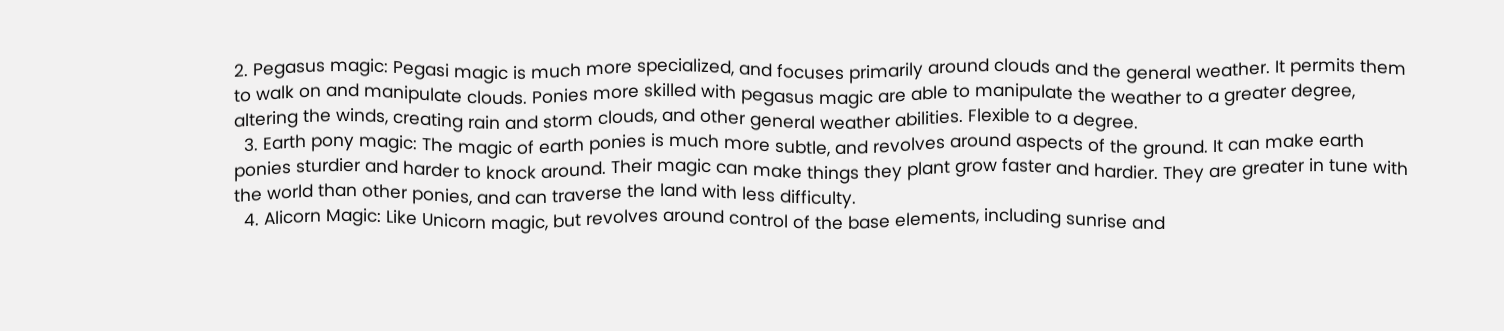2. Pegasus magic: Pegasi magic is much more specialized, and focuses primarily around clouds and the general weather. It permits them to walk on and manipulate clouds. Ponies more skilled with pegasus magic are able to manipulate the weather to a greater degree, altering the winds, creating rain and storm clouds, and other general weather abilities. Flexible to a degree.
  3. Earth pony magic: The magic of earth ponies is much more subtle, and revolves around aspects of the ground. It can make earth ponies sturdier and harder to knock around. Their magic can make things they plant grow faster and hardier. They are greater in tune with the world than other ponies, and can traverse the land with less difficulty.
  4. Alicorn Magic: Like Unicorn magic, but revolves around control of the base elements, including sunrise and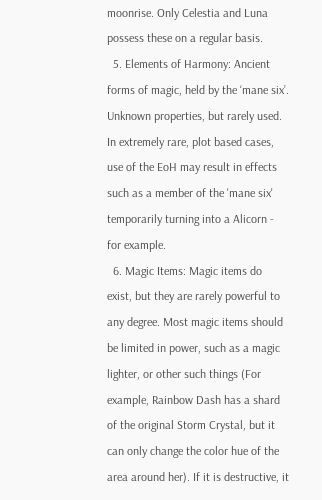moonrise. Only Celestia and Luna possess these on a regular basis.
  5. Elements of Harmony: Ancient forms of magic, held by the ‘mane six’. Unknown properties, but rarely used. In extremely rare, plot based cases, use of the EoH may result in effects such as a member of the 'mane six' temporarily turning into a Alicorn - for example.
  6. Magic Items: Magic items do exist, but they are rarely powerful to any degree. Most magic items should be limited in power, such as a magic lighter, or other such things (For example, Rainbow Dash has a shard of the original Storm Crystal, but it can only change the color hue of the area around her). If it is destructive, it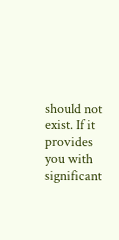should not exist. If it provides you with significant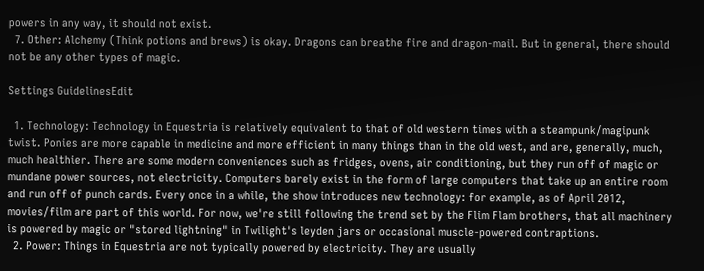powers in any way, it should not exist.
  7. Other: Alchemy (Think potions and brews) is okay. Dragons can breathe fire and dragon-mail. But in general, there should not be any other types of magic.

Settings GuidelinesEdit

  1. Technology: Technology in Equestria is relatively equivalent to that of old western times with a steampunk/magipunk twist. Ponies are more capable in medicine and more efficient in many things than in the old west, and are, generally, much, much healthier. There are some modern conveniences such as fridges, ovens, air conditioning, but they run off of magic or mundane power sources, not electricity. Computers barely exist in the form of large computers that take up an entire room and run off of punch cards. Every once in a while, the show introduces new technology: for example, as of April 2012, movies/film are part of this world. For now, we're still following the trend set by the Flim Flam brothers, that all machinery is powered by magic or "stored lightning" in Twilight's leyden jars or occasional muscle-powered contraptions.
  2. Power: Things in Equestria are not typically powered by electricity. They are usually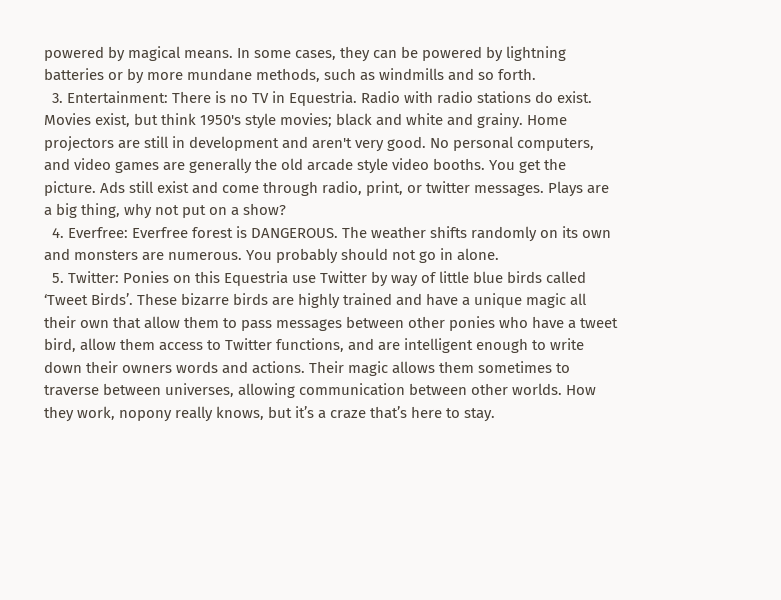powered by magical means. In some cases, they can be powered by lightning batteries or by more mundane methods, such as windmills and so forth.
  3. Entertainment: There is no TV in Equestria. Radio with radio stations do exist. Movies exist, but think 1950's style movies; black and white and grainy. Home projectors are still in development and aren't very good. No personal computers, and video games are generally the old arcade style video booths. You get the picture. Ads still exist and come through radio, print, or twitter messages. Plays are a big thing, why not put on a show?
  4. Everfree: Everfree forest is DANGEROUS. The weather shifts randomly on its own and monsters are numerous. You probably should not go in alone.
  5. Twitter: Ponies on this Equestria use Twitter by way of little blue birds called ‘Tweet Birds’. These bizarre birds are highly trained and have a unique magic all their own that allow them to pass messages between other ponies who have a tweet bird, allow them access to Twitter functions, and are intelligent enough to write down their owners words and actions. Their magic allows them sometimes to traverse between universes, allowing communication between other worlds. How they work, nopony really knows, but it’s a craze that’s here to stay.